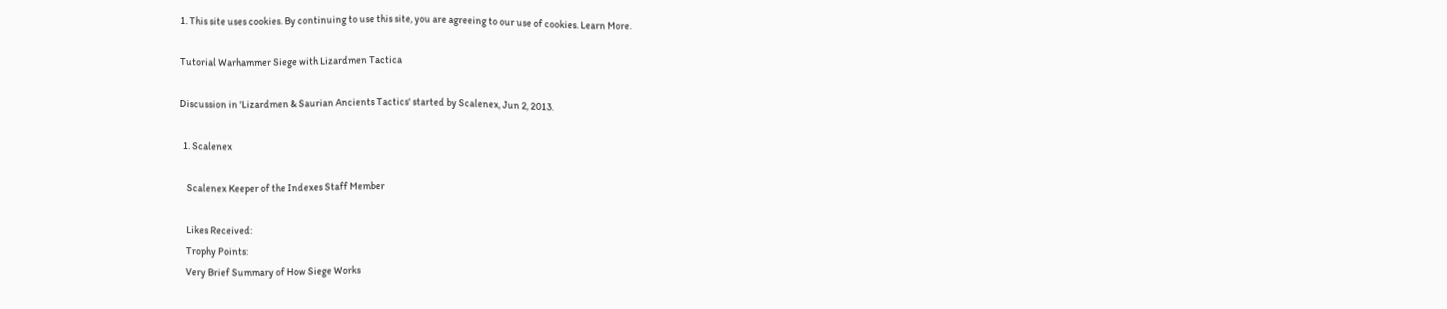1. This site uses cookies. By continuing to use this site, you are agreeing to our use of cookies. Learn More.

Tutorial Warhammer Siege with Lizardmen Tactica

Discussion in 'Lizardmen & Saurian Ancients Tactics' started by Scalenex, Jun 2, 2013.

  1. Scalenex

    Scalenex Keeper of the Indexes Staff Member

    Likes Received:
    Trophy Points:
    Very Brief Summary of How Siege Works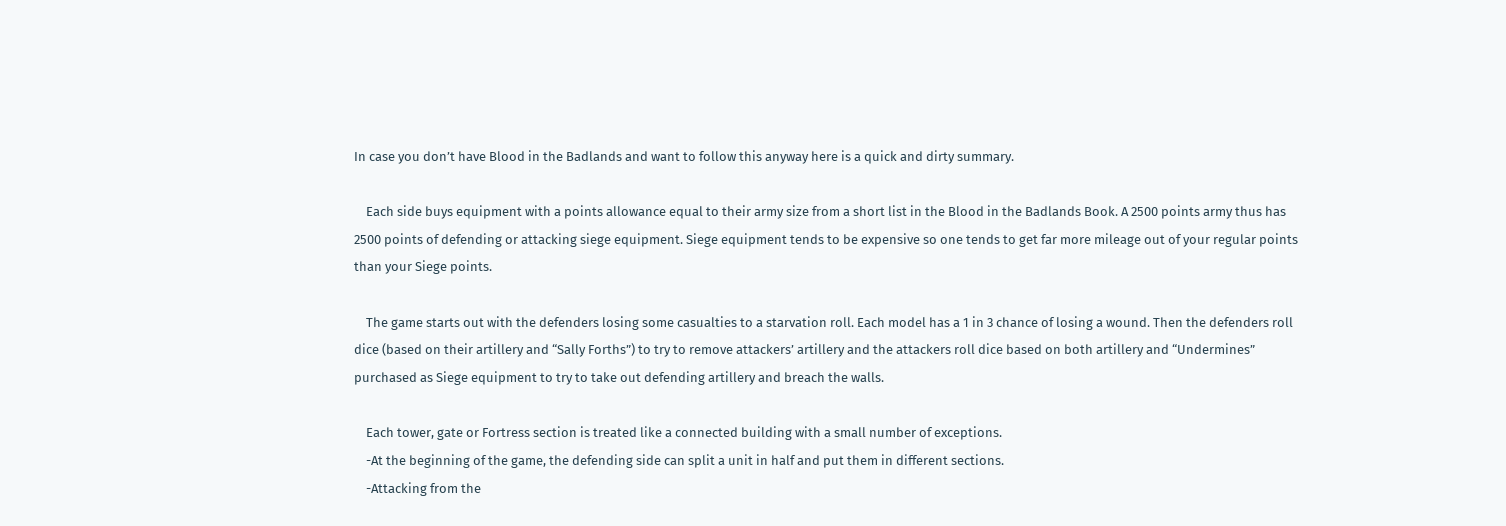In case you don’t have Blood in the Badlands and want to follow this anyway here is a quick and dirty summary.

    Each side buys equipment with a points allowance equal to their army size from a short list in the Blood in the Badlands Book. A 2500 points army thus has 2500 points of defending or attacking siege equipment. Siege equipment tends to be expensive so one tends to get far more mileage out of your regular points than your Siege points.

    The game starts out with the defenders losing some casualties to a starvation roll. Each model has a 1 in 3 chance of losing a wound. Then the defenders roll dice (based on their artillery and “Sally Forths”) to try to remove attackers’ artillery and the attackers roll dice based on both artillery and “Undermines” purchased as Siege equipment to try to take out defending artillery and breach the walls.

    Each tower, gate or Fortress section is treated like a connected building with a small number of exceptions.
    -At the beginning of the game, the defending side can split a unit in half and put them in different sections.
    -Attacking from the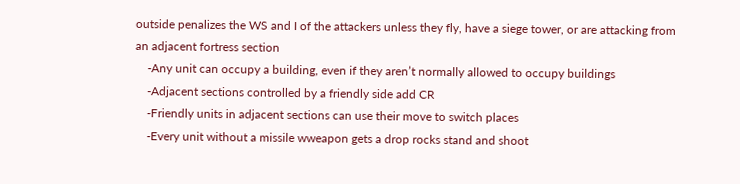outside penalizes the WS and I of the attackers unless they fly, have a siege tower, or are attacking from an adjacent fortress section
    -Any unit can occupy a building, even if they aren’t normally allowed to occupy buildings
    -Adjacent sections controlled by a friendly side add CR
    -Friendly units in adjacent sections can use their move to switch places
    -Every unit without a missile wweapon gets a drop rocks stand and shoot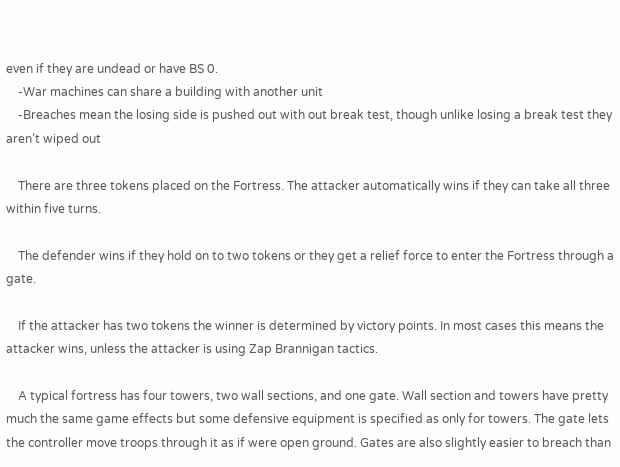even if they are undead or have BS 0.
    -War machines can share a building with another unit
    -Breaches mean the losing side is pushed out with out break test, though unlike losing a break test they aren’t wiped out

    There are three tokens placed on the Fortress. The attacker automatically wins if they can take all three within five turns.

    The defender wins if they hold on to two tokens or they get a relief force to enter the Fortress through a gate.

    If the attacker has two tokens the winner is determined by victory points. In most cases this means the attacker wins, unless the attacker is using Zap Brannigan tactics.

    A typical fortress has four towers, two wall sections, and one gate. Wall section and towers have pretty much the same game effects but some defensive equipment is specified as only for towers. The gate lets the controller move troops through it as if were open ground. Gates are also slightly easier to breach than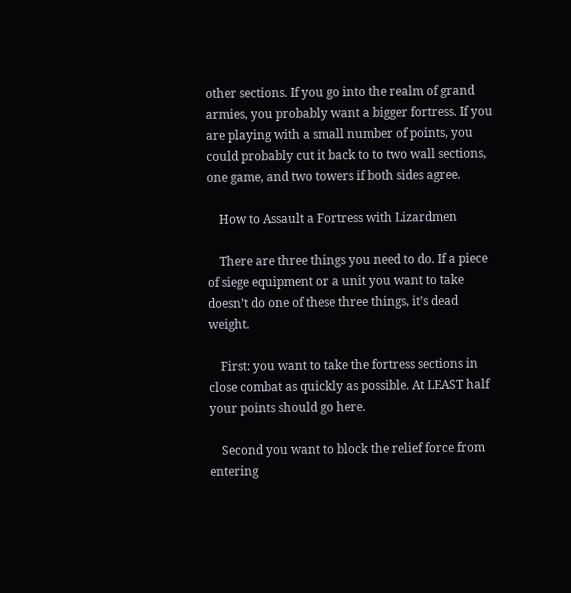other sections. If you go into the realm of grand armies, you probably want a bigger fortress. If you are playing with a small number of points, you could probably cut it back to to two wall sections, one game, and two towers if both sides agree.

    How to Assault a Fortress with Lizardmen

    There are three things you need to do. If a piece of siege equipment or a unit you want to take doesn’t do one of these three things, it’s dead weight.

    First: you want to take the fortress sections in close combat as quickly as possible. At LEAST half your points should go here.

    Second you want to block the relief force from entering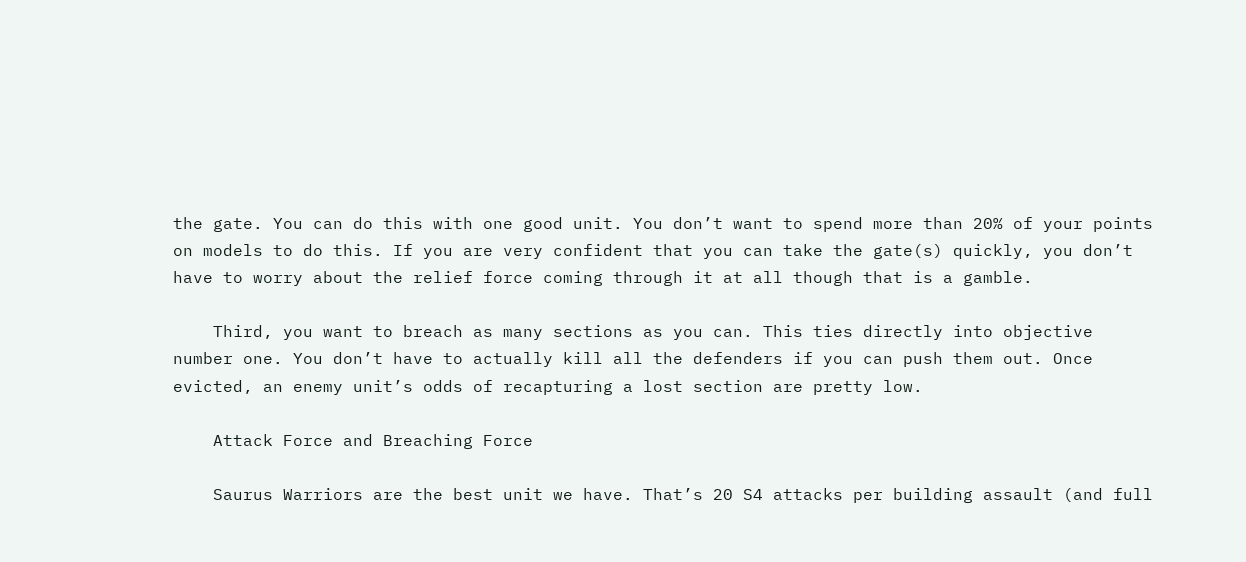the gate. You can do this with one good unit. You don’t want to spend more than 20% of your points on models to do this. If you are very confident that you can take the gate(s) quickly, you don’t have to worry about the relief force coming through it at all though that is a gamble.

    Third, you want to breach as many sections as you can. This ties directly into objective number one. You don’t have to actually kill all the defenders if you can push them out. Once evicted, an enemy unit’s odds of recapturing a lost section are pretty low.

    Attack Force and Breaching Force

    Saurus Warriors are the best unit we have. That’s 20 S4 attacks per building assault (and full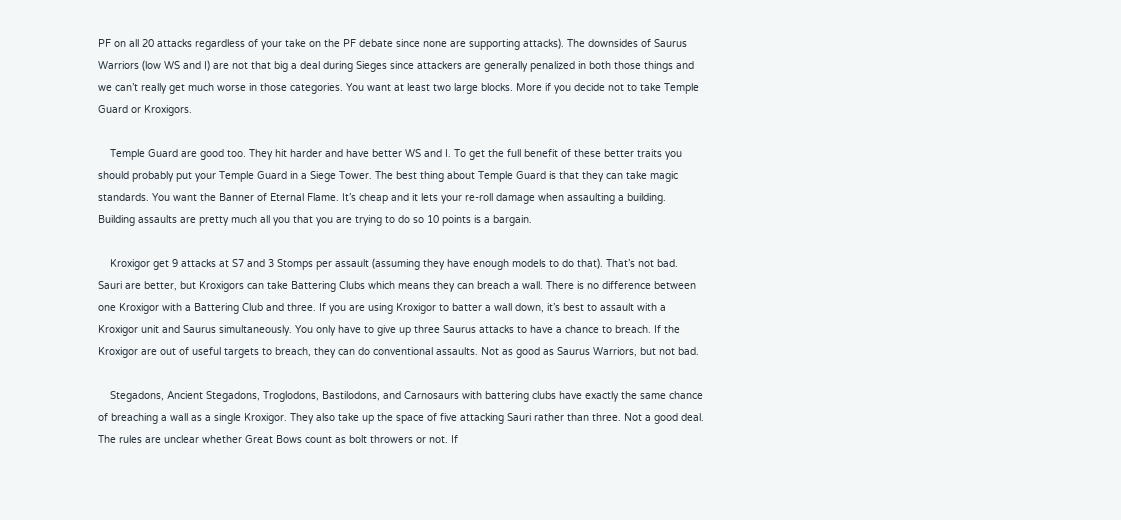PF on all 20 attacks regardless of your take on the PF debate since none are supporting attacks). The downsides of Saurus Warriors (low WS and I) are not that big a deal during Sieges since attackers are generally penalized in both those things and we can’t really get much worse in those categories. You want at least two large blocks. More if you decide not to take Temple Guard or Kroxigors.

    Temple Guard are good too. They hit harder and have better WS and I. To get the full benefit of these better traits you should probably put your Temple Guard in a Siege Tower. The best thing about Temple Guard is that they can take magic standards. You want the Banner of Eternal Flame. It’s cheap and it lets your re-roll damage when assaulting a building. Building assaults are pretty much all you that you are trying to do so 10 points is a bargain.

    Kroxigor get 9 attacks at S7 and 3 Stomps per assault (assuming they have enough models to do that). That’s not bad. Sauri are better, but Kroxigors can take Battering Clubs which means they can breach a wall. There is no difference between one Kroxigor with a Battering Club and three. If you are using Kroxigor to batter a wall down, it’s best to assault with a Kroxigor unit and Saurus simultaneously. You only have to give up three Saurus attacks to have a chance to breach. If the Kroxigor are out of useful targets to breach, they can do conventional assaults. Not as good as Saurus Warriors, but not bad.

    Stegadons, Ancient Stegadons, Troglodons, Bastilodons, and Carnosaurs with battering clubs have exactly the same chance of breaching a wall as a single Kroxigor. They also take up the space of five attacking Sauri rather than three. Not a good deal. The rules are unclear whether Great Bows count as bolt throwers or not. If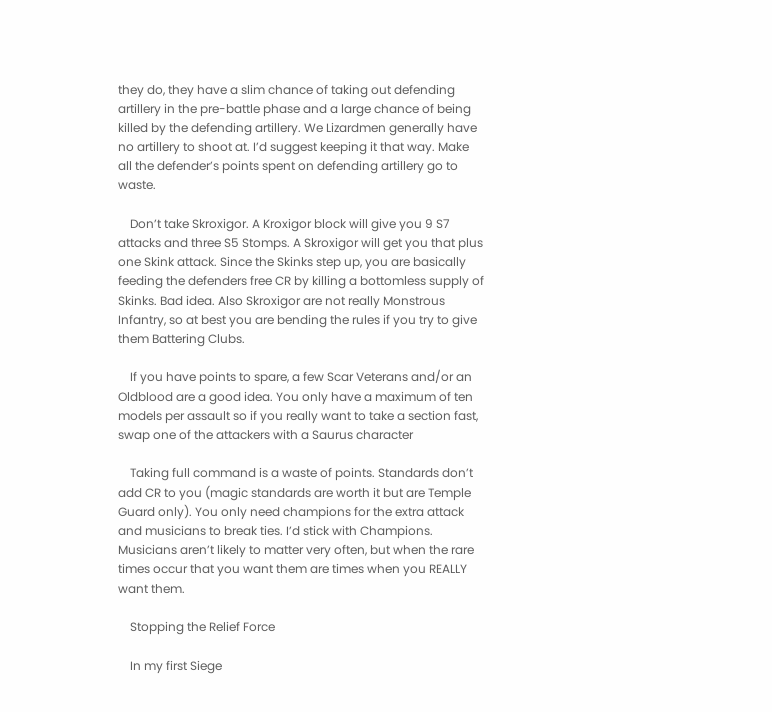they do, they have a slim chance of taking out defending artillery in the pre-battle phase and a large chance of being killed by the defending artillery. We Lizardmen generally have no artillery to shoot at. I’d suggest keeping it that way. Make all the defender’s points spent on defending artillery go to waste.

    Don’t take Skroxigor. A Kroxigor block will give you 9 S7 attacks and three S5 Stomps. A Skroxigor will get you that plus one Skink attack. Since the Skinks step up, you are basically feeding the defenders free CR by killing a bottomless supply of Skinks. Bad idea. Also Skroxigor are not really Monstrous Infantry, so at best you are bending the rules if you try to give them Battering Clubs.

    If you have points to spare, a few Scar Veterans and/or an Oldblood are a good idea. You only have a maximum of ten models per assault so if you really want to take a section fast, swap one of the attackers with a Saurus character

    Taking full command is a waste of points. Standards don’t add CR to you (magic standards are worth it but are Temple Guard only). You only need champions for the extra attack and musicians to break ties. I’d stick with Champions. Musicians aren’t likely to matter very often, but when the rare times occur that you want them are times when you REALLY want them.

    Stopping the Relief Force

    In my first Siege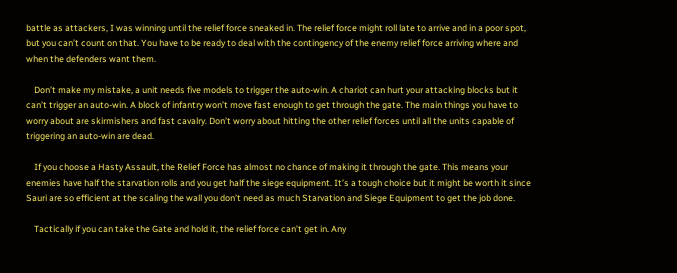battle as attackers, I was winning until the relief force sneaked in. The relief force might roll late to arrive and in a poor spot, but you can’t count on that. You have to be ready to deal with the contingency of the enemy relief force arriving where and when the defenders want them.

    Don’t make my mistake, a unit needs five models to trigger the auto-win. A chariot can hurt your attacking blocks but it can’t trigger an auto-win. A block of infantry won’t move fast enough to get through the gate. The main things you have to worry about are skirmishers and fast cavalry. Don’t worry about hitting the other relief forces until all the units capable of triggering an auto-win are dead.

    If you choose a Hasty Assault, the Relief Force has almost no chance of making it through the gate. This means your enemies have half the starvation rolls and you get half the siege equipment. It’s a tough choice but it might be worth it since Sauri are so efficient at the scaling the wall you don’t need as much Starvation and Siege Equipment to get the job done.

    Tactically if you can take the Gate and hold it, the relief force can’t get in. Any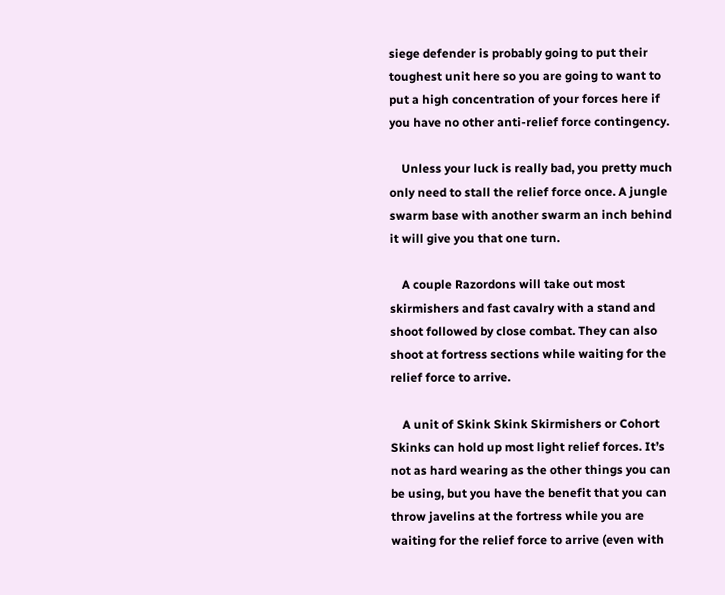siege defender is probably going to put their toughest unit here so you are going to want to put a high concentration of your forces here if you have no other anti-relief force contingency.

    Unless your luck is really bad, you pretty much only need to stall the relief force once. A jungle swarm base with another swarm an inch behind it will give you that one turn.

    A couple Razordons will take out most skirmishers and fast cavalry with a stand and shoot followed by close combat. They can also shoot at fortress sections while waiting for the relief force to arrive.

    A unit of Skink Skink Skirmishers or Cohort Skinks can hold up most light relief forces. It’s not as hard wearing as the other things you can be using, but you have the benefit that you can throw javelins at the fortress while you are waiting for the relief force to arrive (even with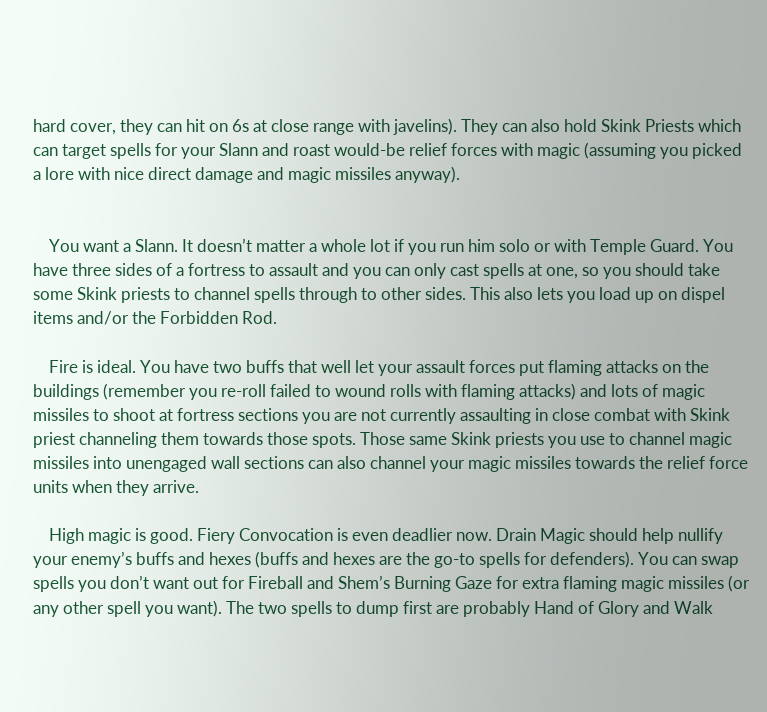hard cover, they can hit on 6s at close range with javelins). They can also hold Skink Priests which can target spells for your Slann and roast would-be relief forces with magic (assuming you picked a lore with nice direct damage and magic missiles anyway).


    You want a Slann. It doesn’t matter a whole lot if you run him solo or with Temple Guard. You have three sides of a fortress to assault and you can only cast spells at one, so you should take some Skink priests to channel spells through to other sides. This also lets you load up on dispel items and/or the Forbidden Rod.

    Fire is ideal. You have two buffs that well let your assault forces put flaming attacks on the buildings (remember you re-roll failed to wound rolls with flaming attacks) and lots of magic missiles to shoot at fortress sections you are not currently assaulting in close combat with Skink priest channeling them towards those spots. Those same Skink priests you use to channel magic missiles into unengaged wall sections can also channel your magic missiles towards the relief force units when they arrive.

    High magic is good. Fiery Convocation is even deadlier now. Drain Magic should help nullify your enemy’s buffs and hexes (buffs and hexes are the go-to spells for defenders). You can swap spells you don’t want out for Fireball and Shem’s Burning Gaze for extra flaming magic missiles (or any other spell you want). The two spells to dump first are probably Hand of Glory and Walk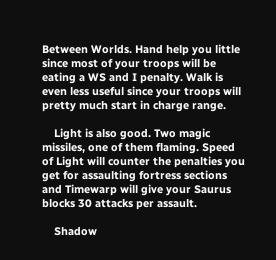Between Worlds. Hand help you little since most of your troops will be eating a WS and I penalty. Walk is even less useful since your troops will pretty much start in charge range.

    Light is also good. Two magic missiles, one of them flaming. Speed of Light will counter the penalties you get for assaulting fortress sections and Timewarp will give your Saurus blocks 30 attacks per assault.

    Shadow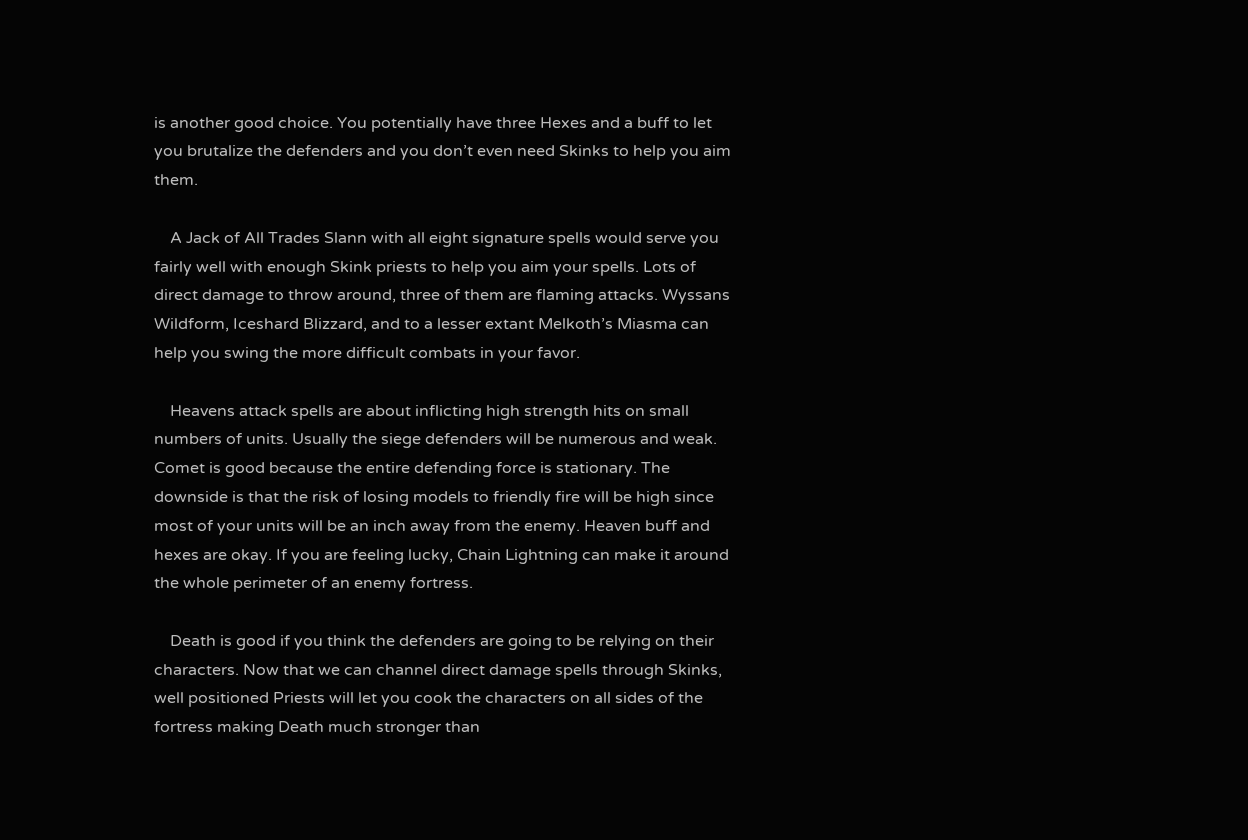is another good choice. You potentially have three Hexes and a buff to let you brutalize the defenders and you don’t even need Skinks to help you aim them.

    A Jack of All Trades Slann with all eight signature spells would serve you fairly well with enough Skink priests to help you aim your spells. Lots of direct damage to throw around, three of them are flaming attacks. Wyssans Wildform, Iceshard Blizzard, and to a lesser extant Melkoth’s Miasma can help you swing the more difficult combats in your favor.

    Heavens attack spells are about inflicting high strength hits on small numbers of units. Usually the siege defenders will be numerous and weak. Comet is good because the entire defending force is stationary. The downside is that the risk of losing models to friendly fire will be high since most of your units will be an inch away from the enemy. Heaven buff and hexes are okay. If you are feeling lucky, Chain Lightning can make it around the whole perimeter of an enemy fortress.

    Death is good if you think the defenders are going to be relying on their characters. Now that we can channel direct damage spells through Skinks, well positioned Priests will let you cook the characters on all sides of the fortress making Death much stronger than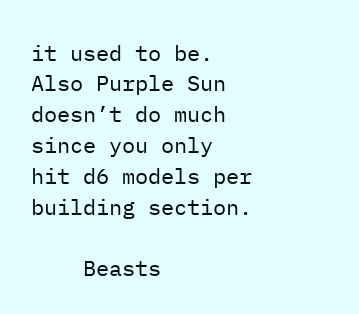it used to be. Also Purple Sun doesn’t do much since you only hit d6 models per building section.

    Beasts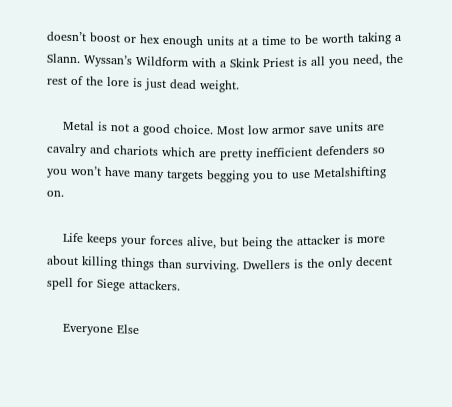doesn’t boost or hex enough units at a time to be worth taking a Slann. Wyssan’s Wildform with a Skink Priest is all you need, the rest of the lore is just dead weight.

    Metal is not a good choice. Most low armor save units are cavalry and chariots which are pretty inefficient defenders so you won’t have many targets begging you to use Metalshifting on.

    Life keeps your forces alive, but being the attacker is more about killing things than surviving. Dwellers is the only decent spell for Siege attackers.

    Everyone Else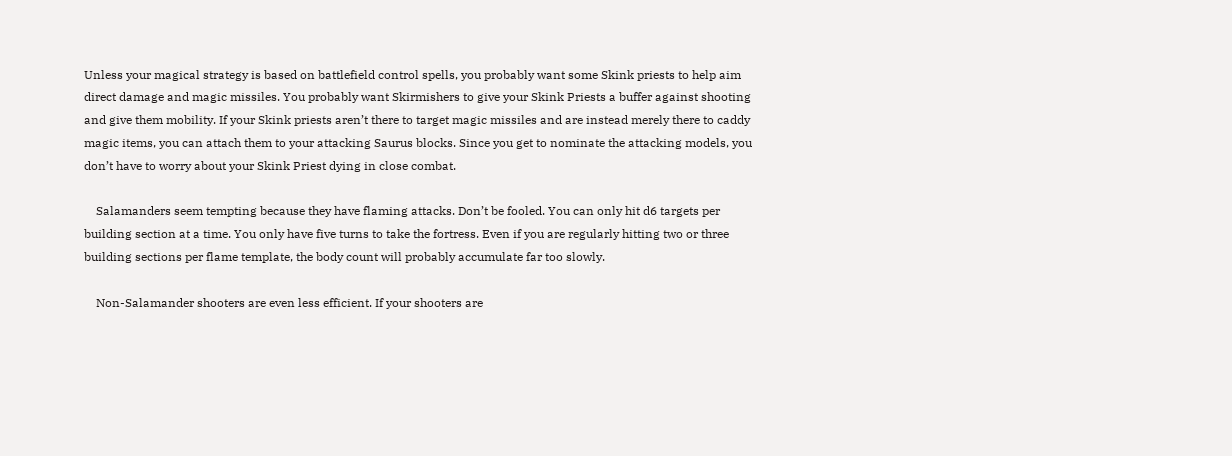Unless your magical strategy is based on battlefield control spells, you probably want some Skink priests to help aim direct damage and magic missiles. You probably want Skirmishers to give your Skink Priests a buffer against shooting and give them mobility. If your Skink priests aren’t there to target magic missiles and are instead merely there to caddy magic items, you can attach them to your attacking Saurus blocks. Since you get to nominate the attacking models, you don’t have to worry about your Skink Priest dying in close combat.

    Salamanders seem tempting because they have flaming attacks. Don’t be fooled. You can only hit d6 targets per building section at a time. You only have five turns to take the fortress. Even if you are regularly hitting two or three building sections per flame template, the body count will probably accumulate far too slowly.

    Non-Salamander shooters are even less efficient. If your shooters are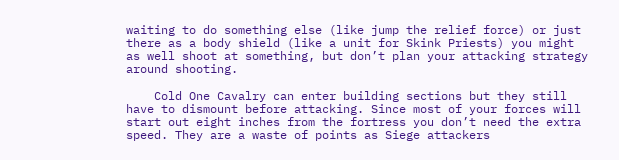waiting to do something else (like jump the relief force) or just there as a body shield (like a unit for Skink Priests) you might as well shoot at something, but don’t plan your attacking strategy around shooting.

    Cold One Cavalry can enter building sections but they still have to dismount before attacking. Since most of your forces will start out eight inches from the fortress you don’t need the extra speed. They are a waste of points as Siege attackers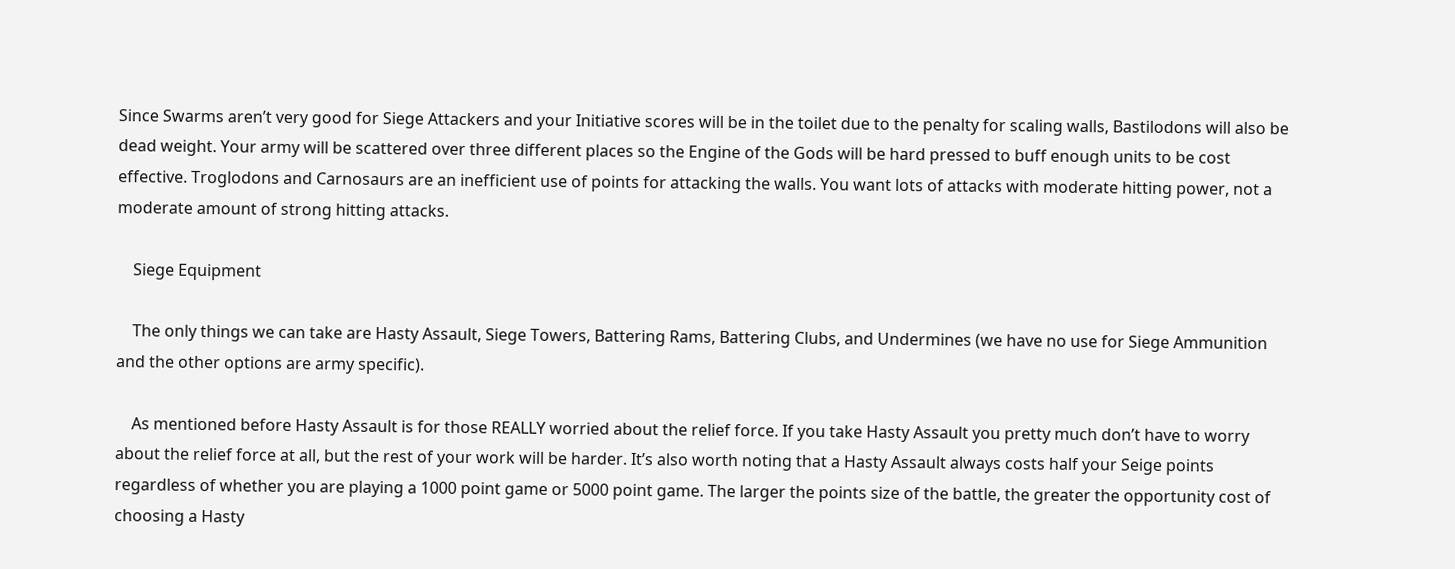Since Swarms aren’t very good for Siege Attackers and your Initiative scores will be in the toilet due to the penalty for scaling walls, Bastilodons will also be dead weight. Your army will be scattered over three different places so the Engine of the Gods will be hard pressed to buff enough units to be cost effective. Troglodons and Carnosaurs are an inefficient use of points for attacking the walls. You want lots of attacks with moderate hitting power, not a moderate amount of strong hitting attacks.

    Siege Equipment

    The only things we can take are Hasty Assault, Siege Towers, Battering Rams, Battering Clubs, and Undermines (we have no use for Siege Ammunition and the other options are army specific).

    As mentioned before Hasty Assault is for those REALLY worried about the relief force. If you take Hasty Assault you pretty much don’t have to worry about the relief force at all, but the rest of your work will be harder. It’s also worth noting that a Hasty Assault always costs half your Seige points regardless of whether you are playing a 1000 point game or 5000 point game. The larger the points size of the battle, the greater the opportunity cost of choosing a Hasty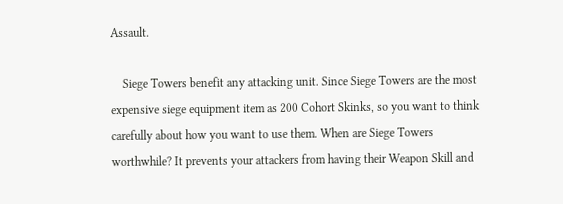Assault.

    Siege Towers benefit any attacking unit. Since Siege Towers are the most expensive siege equipment item as 200 Cohort Skinks, so you want to think carefully about how you want to use them. When are Siege Towers worthwhile? It prevents your attackers from having their Weapon Skill and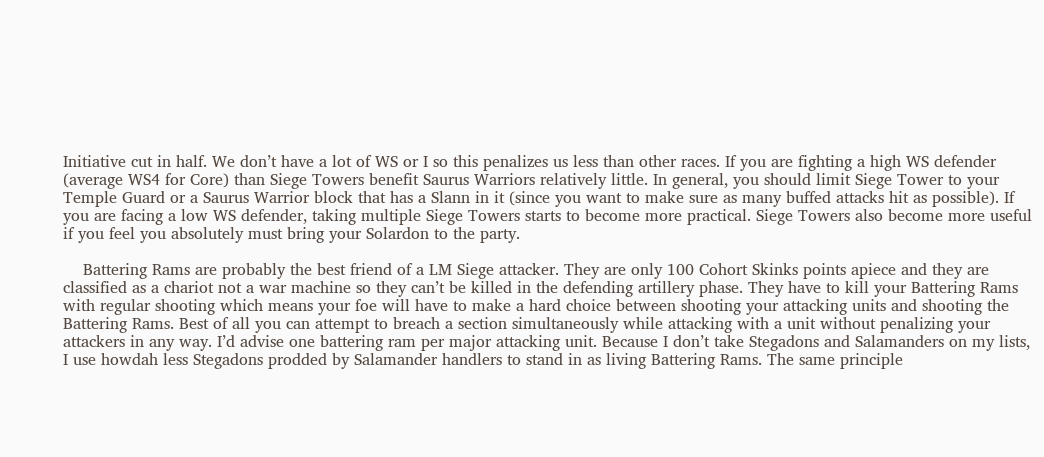Initiative cut in half. We don’t have a lot of WS or I so this penalizes us less than other races. If you are fighting a high WS defender (average WS4 for Core) than Siege Towers benefit Saurus Warriors relatively little. In general, you should limit Siege Tower to your Temple Guard or a Saurus Warrior block that has a Slann in it (since you want to make sure as many buffed attacks hit as possible). If you are facing a low WS defender, taking multiple Siege Towers starts to become more practical. Siege Towers also become more useful if you feel you absolutely must bring your Solardon to the party.

    Battering Rams are probably the best friend of a LM Siege attacker. They are only 100 Cohort Skinks points apiece and they are classified as a chariot not a war machine so they can’t be killed in the defending artillery phase. They have to kill your Battering Rams with regular shooting which means your foe will have to make a hard choice between shooting your attacking units and shooting the Battering Rams. Best of all you can attempt to breach a section simultaneously while attacking with a unit without penalizing your attackers in any way. I’d advise one battering ram per major attacking unit. Because I don’t take Stegadons and Salamanders on my lists, I use howdah less Stegadons prodded by Salamander handlers to stand in as living Battering Rams. The same principle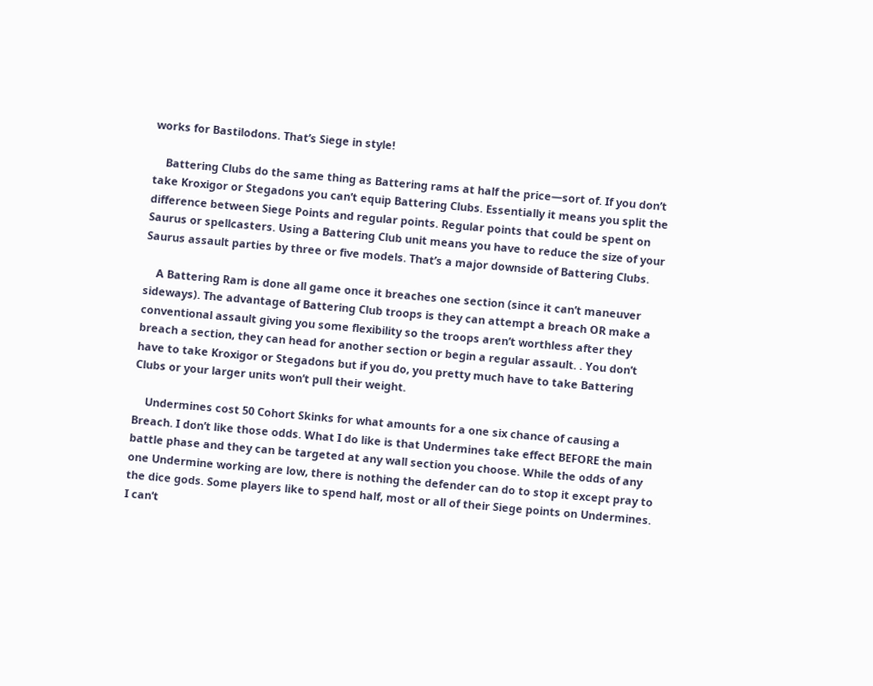works for Bastilodons. That’s Siege in style!

    Battering Clubs do the same thing as Battering rams at half the price—sort of. If you don’t take Kroxigor or Stegadons you can’t equip Battering Clubs. Essentially it means you split the difference between Siege Points and regular points. Regular points that could be spent on Saurus or spellcasters. Using a Battering Club unit means you have to reduce the size of your Saurus assault parties by three or five models. That’s a major downside of Battering Clubs.

    A Battering Ram is done all game once it breaches one section (since it can’t maneuver sideways). The advantage of Battering Club troops is they can attempt a breach OR make a conventional assault giving you some flexibility so the troops aren’t worthless after they breach a section, they can head for another section or begin a regular assault. . You don’t have to take Kroxigor or Stegadons but if you do, you pretty much have to take Battering Clubs or your larger units won’t pull their weight.

    Undermines cost 50 Cohort Skinks for what amounts for a one six chance of causing a Breach. I don’t like those odds. What I do like is that Undermines take effect BEFORE the main battle phase and they can be targeted at any wall section you choose. While the odds of any one Undermine working are low, there is nothing the defender can do to stop it except pray to the dice gods. Some players like to spend half, most or all of their Siege points on Undermines. I can’t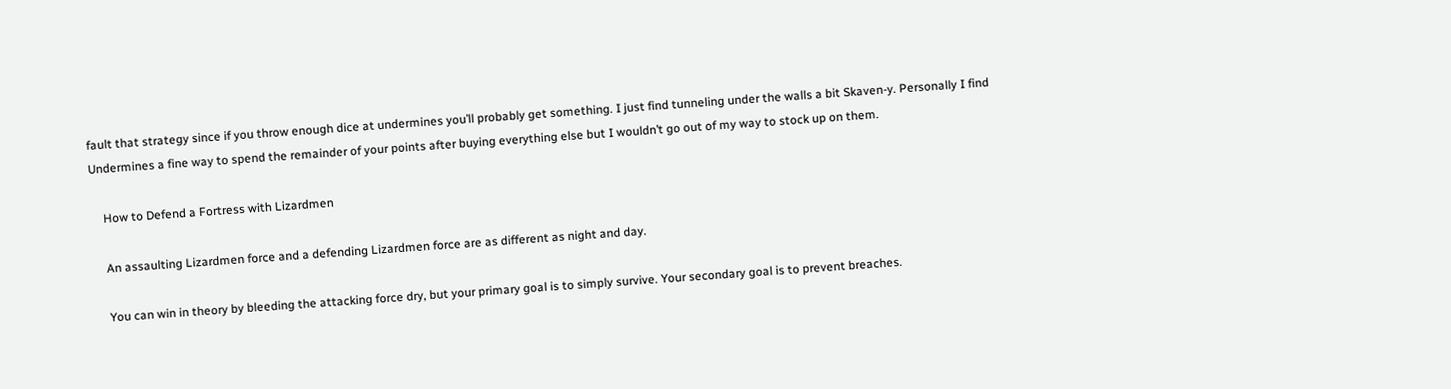fault that strategy since if you throw enough dice at undermines you’ll probably get something. I just find tunneling under the walls a bit Skaven-y. Personally I find Undermines a fine way to spend the remainder of your points after buying everything else but I wouldn’t go out of my way to stock up on them.

    How to Defend a Fortress with Lizardmen

    An assaulting Lizardmen force and a defending Lizardmen force are as different as night and day.

    You can win in theory by bleeding the attacking force dry, but your primary goal is to simply survive. Your secondary goal is to prevent breaches.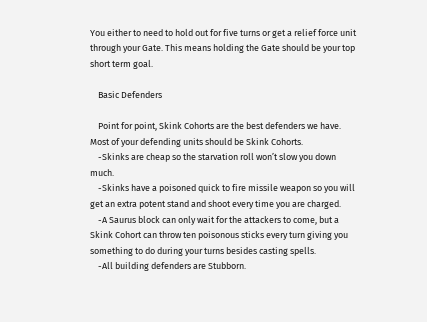You either to need to hold out for five turns or get a relief force unit through your Gate. This means holding the Gate should be your top short term goal.

    Basic Defenders

    Point for point, Skink Cohorts are the best defenders we have. Most of your defending units should be Skink Cohorts.
    -Skinks are cheap so the starvation roll won’t slow you down much.
    -Skinks have a poisoned quick to fire missile weapon so you will get an extra potent stand and shoot every time you are charged.
    -A Saurus block can only wait for the attackers to come, but a Skink Cohort can throw ten poisonous sticks every turn giving you something to do during your turns besides casting spells.
    -All building defenders are Stubborn.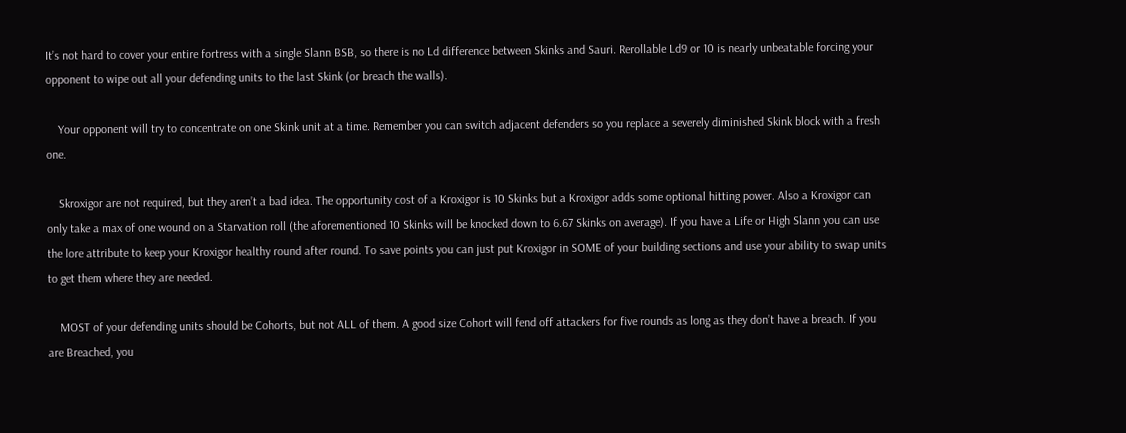It’s not hard to cover your entire fortress with a single Slann BSB, so there is no Ld difference between Skinks and Sauri. Rerollable Ld9 or 10 is nearly unbeatable forcing your opponent to wipe out all your defending units to the last Skink (or breach the walls).

    Your opponent will try to concentrate on one Skink unit at a time. Remember you can switch adjacent defenders so you replace a severely diminished Skink block with a fresh one.

    Skroxigor are not required, but they aren’t a bad idea. The opportunity cost of a Kroxigor is 10 Skinks but a Kroxigor adds some optional hitting power. Also a Kroxigor can only take a max of one wound on a Starvation roll (the aforementioned 10 Skinks will be knocked down to 6.67 Skinks on average). If you have a Life or High Slann you can use the lore attribute to keep your Kroxigor healthy round after round. To save points you can just put Kroxigor in SOME of your building sections and use your ability to swap units to get them where they are needed.

    MOST of your defending units should be Cohorts, but not ALL of them. A good size Cohort will fend off attackers for five rounds as long as they don’t have a breach. If you are Breached, you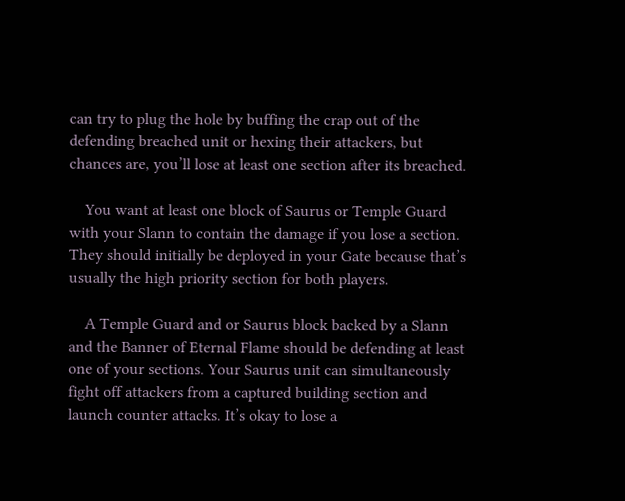can try to plug the hole by buffing the crap out of the defending breached unit or hexing their attackers, but chances are, you’ll lose at least one section after its breached.

    You want at least one block of Saurus or Temple Guard with your Slann to contain the damage if you lose a section. They should initially be deployed in your Gate because that’s usually the high priority section for both players.

    A Temple Guard and or Saurus block backed by a Slann and the Banner of Eternal Flame should be defending at least one of your sections. Your Saurus unit can simultaneously fight off attackers from a captured building section and launch counter attacks. It’s okay to lose a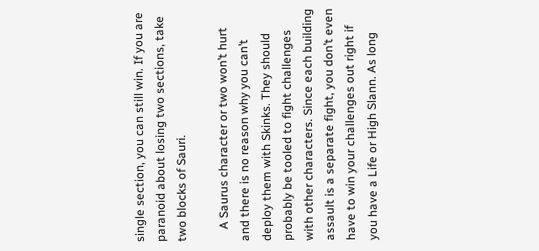single section, you can still win. If you are paranoid about losing two sections, take two blocks of Sauri.

    A Saurus character or two won’t hurt and there is no reason why you can’t deploy them with Skinks. They should probably be tooled to fight challenges with other characters. Since each building assault is a separate fight, you don’t even have to win your challenges out right if you have a Life or High Slann. As long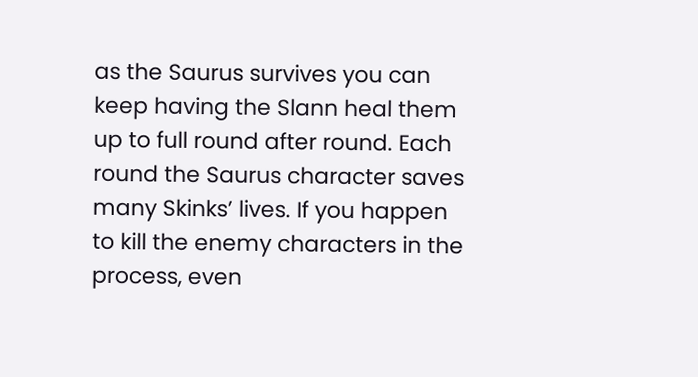as the Saurus survives you can keep having the Slann heal them up to full round after round. Each round the Saurus character saves many Skinks’ lives. If you happen to kill the enemy characters in the process, even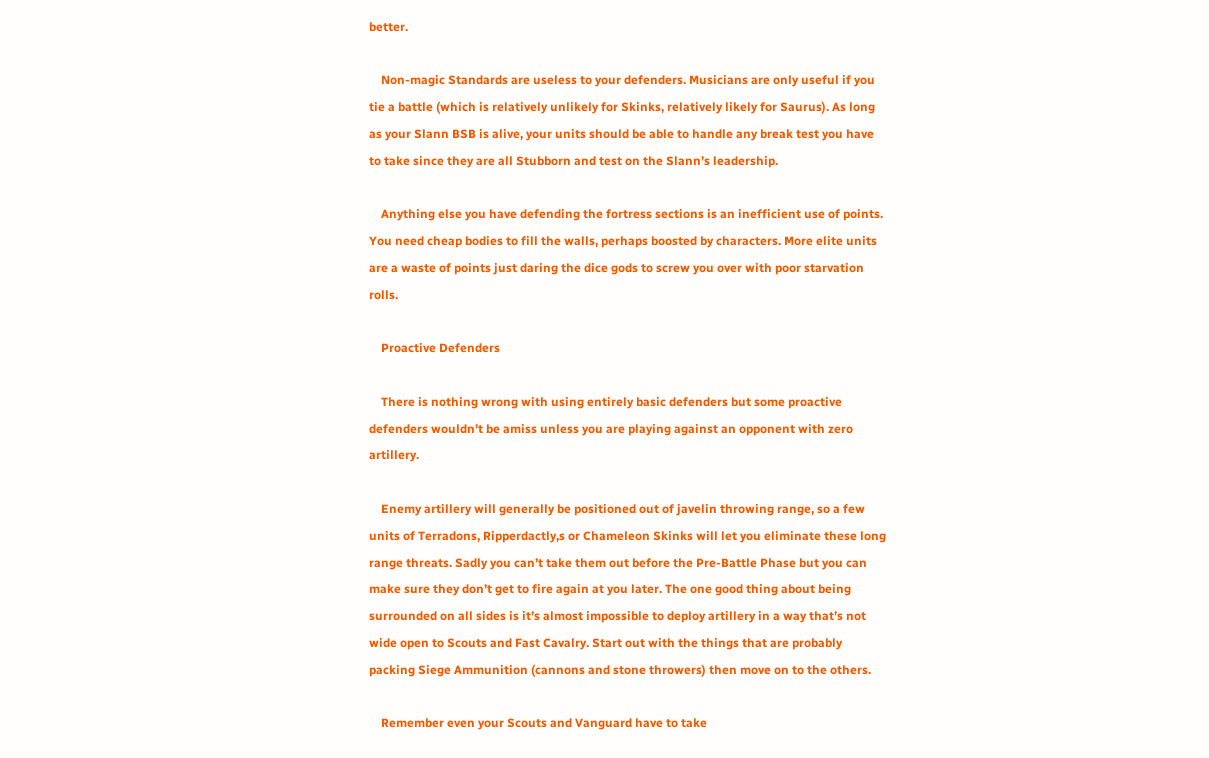better.

    Non-magic Standards are useless to your defenders. Musicians are only useful if you tie a battle (which is relatively unlikely for Skinks, relatively likely for Saurus). As long as your Slann BSB is alive, your units should be able to handle any break test you have to take since they are all Stubborn and test on the Slann’s leadership.

    Anything else you have defending the fortress sections is an inefficient use of points. You need cheap bodies to fill the walls, perhaps boosted by characters. More elite units are a waste of points just daring the dice gods to screw you over with poor starvation rolls.

    Proactive Defenders

    There is nothing wrong with using entirely basic defenders but some proactive defenders wouldn’t be amiss unless you are playing against an opponent with zero artillery.

    Enemy artillery will generally be positioned out of javelin throwing range, so a few units of Terradons, Ripperdactly,s or Chameleon Skinks will let you eliminate these long range threats. Sadly you can’t take them out before the Pre-Battle Phase but you can make sure they don’t get to fire again at you later. The one good thing about being surrounded on all sides is it’s almost impossible to deploy artillery in a way that’s not wide open to Scouts and Fast Cavalry. Start out with the things that are probably packing Siege Ammunition (cannons and stone throwers) then move on to the others.

    Remember even your Scouts and Vanguard have to take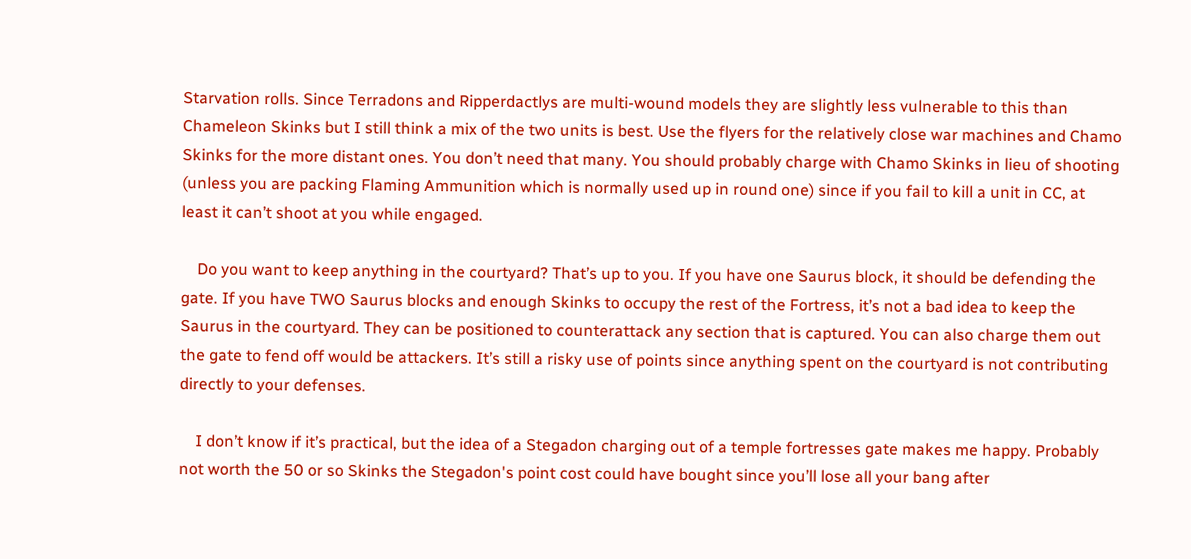Starvation rolls. Since Terradons and Ripperdactlys are multi-wound models they are slightly less vulnerable to this than Chameleon Skinks but I still think a mix of the two units is best. Use the flyers for the relatively close war machines and Chamo Skinks for the more distant ones. You don’t need that many. You should probably charge with Chamo Skinks in lieu of shooting (unless you are packing Flaming Ammunition which is normally used up in round one) since if you fail to kill a unit in CC, at least it can’t shoot at you while engaged.

    Do you want to keep anything in the courtyard? That’s up to you. If you have one Saurus block, it should be defending the gate. If you have TWO Saurus blocks and enough Skinks to occupy the rest of the Fortress, it’s not a bad idea to keep the Saurus in the courtyard. They can be positioned to counterattack any section that is captured. You can also charge them out the gate to fend off would be attackers. It’s still a risky use of points since anything spent on the courtyard is not contributing directly to your defenses.

    I don’t know if it’s practical, but the idea of a Stegadon charging out of a temple fortresses gate makes me happy. Probably not worth the 50 or so Skinks the Stegadon's point cost could have bought since you’ll lose all your bang after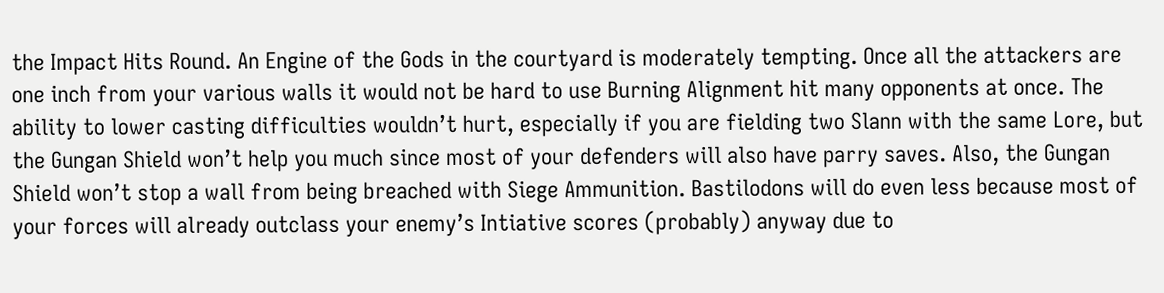the Impact Hits Round. An Engine of the Gods in the courtyard is moderately tempting. Once all the attackers are one inch from your various walls it would not be hard to use Burning Alignment hit many opponents at once. The ability to lower casting difficulties wouldn’t hurt, especially if you are fielding two Slann with the same Lore, but the Gungan Shield won’t help you much since most of your defenders will also have parry saves. Also, the Gungan Shield won’t stop a wall from being breached with Siege Ammunition. Bastilodons will do even less because most of your forces will already outclass your enemy’s Intiative scores (probably) anyway due to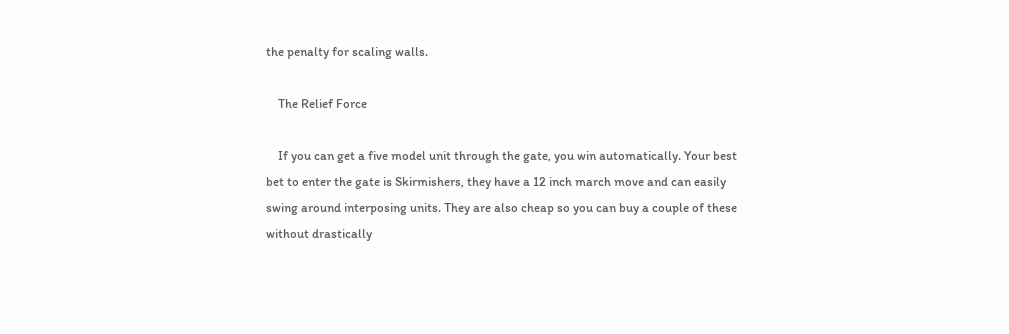the penalty for scaling walls.

    The Relief Force

    If you can get a five model unit through the gate, you win automatically. Your best bet to enter the gate is Skirmishers, they have a 12 inch march move and can easily swing around interposing units. They are also cheap so you can buy a couple of these without drastically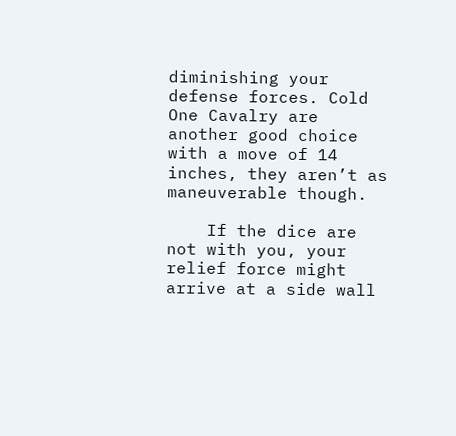diminishing your defense forces. Cold One Cavalry are another good choice with a move of 14 inches, they aren’t as maneuverable though.

    If the dice are not with you, your relief force might arrive at a side wall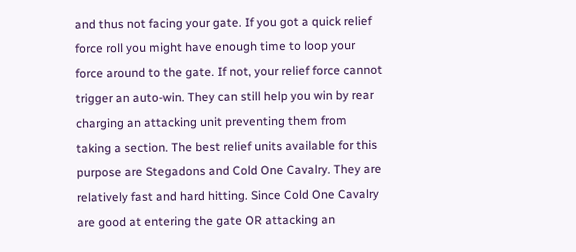and thus not facing your gate. If you got a quick relief force roll you might have enough time to loop your force around to the gate. If not, your relief force cannot trigger an auto-win. They can still help you win by rear charging an attacking unit preventing them from taking a section. The best relief units available for this purpose are Stegadons and Cold One Cavalry. They are relatively fast and hard hitting. Since Cold One Cavalry are good at entering the gate OR attacking an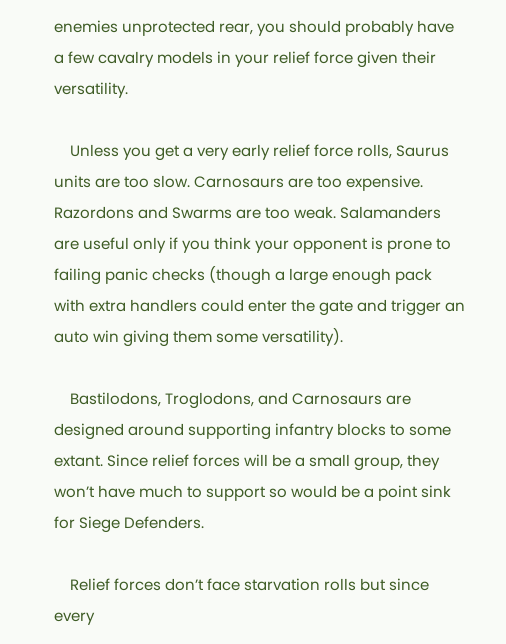enemies unprotected rear, you should probably have a few cavalry models in your relief force given their versatility.

    Unless you get a very early relief force rolls, Saurus units are too slow. Carnosaurs are too expensive. Razordons and Swarms are too weak. Salamanders are useful only if you think your opponent is prone to failing panic checks (though a large enough pack with extra handlers could enter the gate and trigger an auto win giving them some versatility).

    Bastilodons, Troglodons, and Carnosaurs are designed around supporting infantry blocks to some extant. Since relief forces will be a small group, they won’t have much to support so would be a point sink for Siege Defenders.

    Relief forces don’t face starvation rolls but since every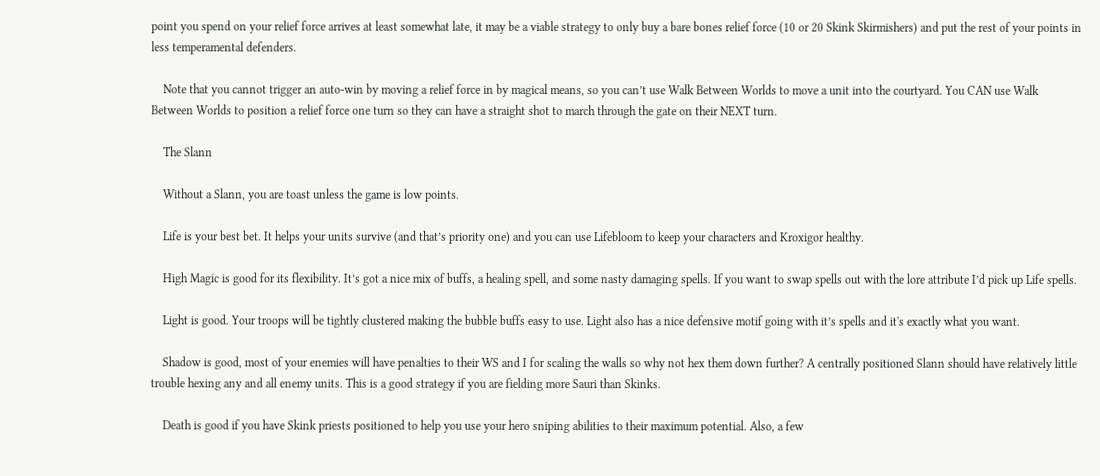point you spend on your relief force arrives at least somewhat late, it may be a viable strategy to only buy a bare bones relief force (10 or 20 Skink Skirmishers) and put the rest of your points in less temperamental defenders.

    Note that you cannot trigger an auto-win by moving a relief force in by magical means, so you can’t use Walk Between Worlds to move a unit into the courtyard. You CAN use Walk Between Worlds to position a relief force one turn so they can have a straight shot to march through the gate on their NEXT turn.

    The Slann

    Without a Slann, you are toast unless the game is low points.

    Life is your best bet. It helps your units survive (and that’s priority one) and you can use Lifebloom to keep your characters and Kroxigor healthy.

    High Magic is good for its flexibility. It’s got a nice mix of buffs, a healing spell, and some nasty damaging spells. If you want to swap spells out with the lore attribute I’d pick up Life spells.

    Light is good. Your troops will be tightly clustered making the bubble buffs easy to use. Light also has a nice defensive motif going with it’s spells and it's exactly what you want.

    Shadow is good, most of your enemies will have penalties to their WS and I for scaling the walls so why not hex them down further? A centrally positioned Slann should have relatively little trouble hexing any and all enemy units. This is a good strategy if you are fielding more Sauri than Skinks.

    Death is good if you have Skink priests positioned to help you use your hero sniping abilities to their maximum potential. Also, a few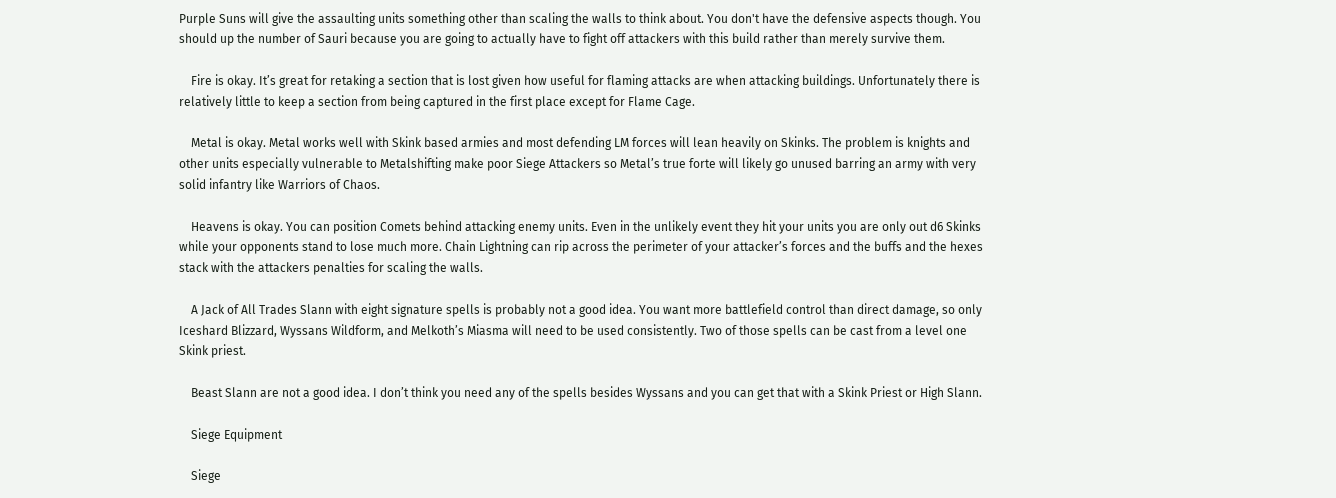Purple Suns will give the assaulting units something other than scaling the walls to think about. You don't have the defensive aspects though. You should up the number of Sauri because you are going to actually have to fight off attackers with this build rather than merely survive them.

    Fire is okay. It’s great for retaking a section that is lost given how useful for flaming attacks are when attacking buildings. Unfortunately there is relatively little to keep a section from being captured in the first place except for Flame Cage.

    Metal is okay. Metal works well with Skink based armies and most defending LM forces will lean heavily on Skinks. The problem is knights and other units especially vulnerable to Metalshifting make poor Siege Attackers so Metal’s true forte will likely go unused barring an army with very solid infantry like Warriors of Chaos.

    Heavens is okay. You can position Comets behind attacking enemy units. Even in the unlikely event they hit your units you are only out d6 Skinks while your opponents stand to lose much more. Chain Lightning can rip across the perimeter of your attacker’s forces and the buffs and the hexes stack with the attackers penalties for scaling the walls.

    A Jack of All Trades Slann with eight signature spells is probably not a good idea. You want more battlefield control than direct damage, so only Iceshard Blizzard, Wyssans Wildform, and Melkoth’s Miasma will need to be used consistently. Two of those spells can be cast from a level one Skink priest.

    Beast Slann are not a good idea. I don’t think you need any of the spells besides Wyssans and you can get that with a Skink Priest or High Slann.

    Siege Equipment

    Siege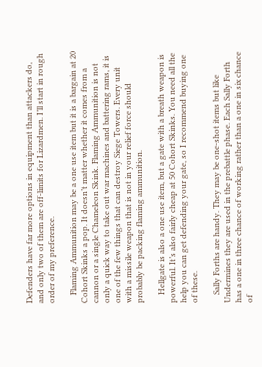Defenders have far more options in equipment than attackers do, and only two of them are off-limits for Lizardmen. I’ll start in rough order of my preference.

    Flaming Ammunition may be a one use item but it is a bargain at 20 Cohort Skinks a pop. It doesn’t matter whether it comes from a cannon or a single Chameleon Skink. Flaming Ammunition is not only a quick way to take out war machines and battering rams, it is one of the few things that can destroy Siege Towers. Every unit with a missile weapon that is not in your relief force should probably be packing flaming ammunition.

    Hellgate is also a one use item, but a gate with a breath weapon is powerful. It’s also fairly cheap at 50 Cohort Skinks. You need all the help you can get defending your gate, so I recommend buying one of these.

    Sally Forths are handy. They may be one-shot items but like Undermines they are used in the prebattle phase. Each Sally Forth has a one in three chance of working rather than a one in six chance of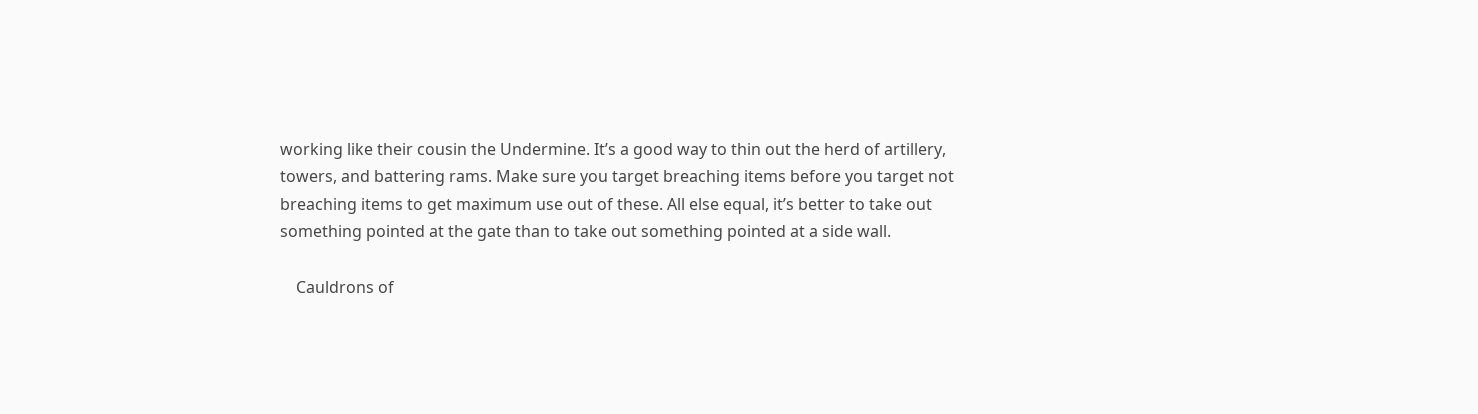working like their cousin the Undermine. It’s a good way to thin out the herd of artillery, towers, and battering rams. Make sure you target breaching items before you target not breaching items to get maximum use out of these. All else equal, it’s better to take out something pointed at the gate than to take out something pointed at a side wall.

    Cauldrons of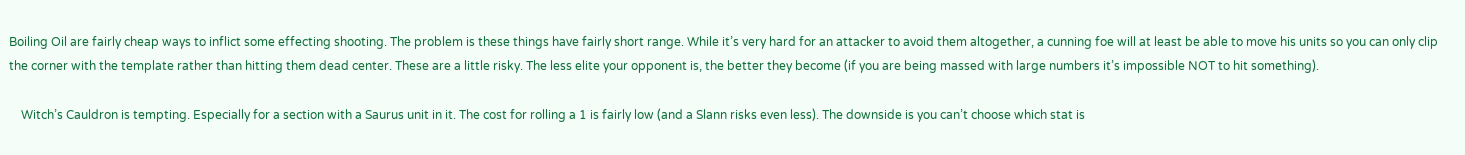Boiling Oil are fairly cheap ways to inflict some effecting shooting. The problem is these things have fairly short range. While it’s very hard for an attacker to avoid them altogether, a cunning foe will at least be able to move his units so you can only clip the corner with the template rather than hitting them dead center. These are a little risky. The less elite your opponent is, the better they become (if you are being massed with large numbers it’s impossible NOT to hit something).

    Witch’s Cauldron is tempting. Especially for a section with a Saurus unit in it. The cost for rolling a 1 is fairly low (and a Slann risks even less). The downside is you can’t choose which stat is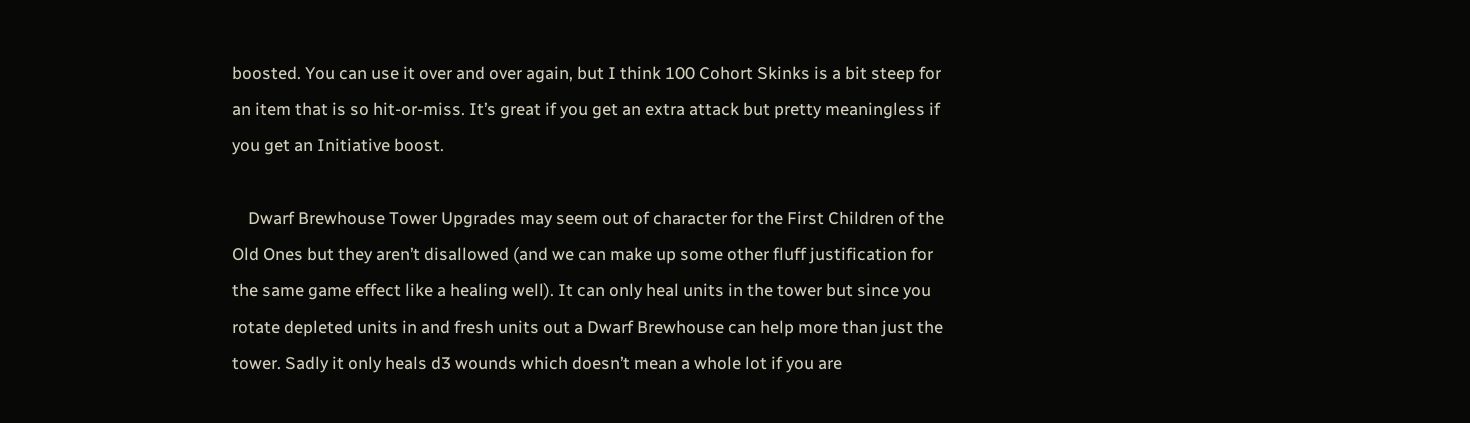boosted. You can use it over and over again, but I think 100 Cohort Skinks is a bit steep for an item that is so hit-or-miss. It’s great if you get an extra attack but pretty meaningless if you get an Initiative boost.

    Dwarf Brewhouse Tower Upgrades may seem out of character for the First Children of the Old Ones but they aren’t disallowed (and we can make up some other fluff justification for the same game effect like a healing well). It can only heal units in the tower but since you rotate depleted units in and fresh units out a Dwarf Brewhouse can help more than just the tower. Sadly it only heals d3 wounds which doesn’t mean a whole lot if you are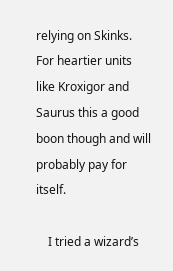relying on Skinks. For heartier units like Kroxigor and Saurus this a good boon though and will probably pay for itself.

    I tried a wizard’s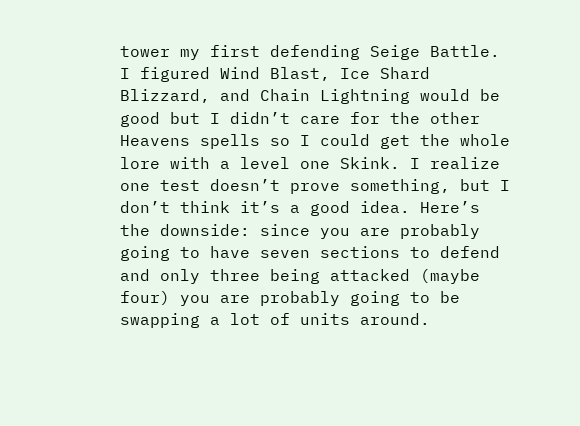tower my first defending Seige Battle. I figured Wind Blast, Ice Shard Blizzard, and Chain Lightning would be good but I didn’t care for the other Heavens spells so I could get the whole lore with a level one Skink. I realize one test doesn’t prove something, but I don’t think it’s a good idea. Here’s the downside: since you are probably going to have seven sections to defend and only three being attacked (maybe four) you are probably going to be swapping a lot of units around.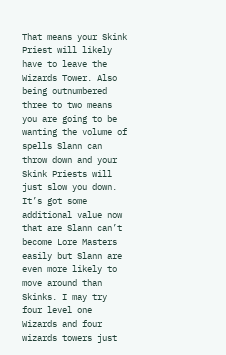That means your Skink Priest will likely have to leave the Wizards Tower. Also being outnumbered three to two means you are going to be wanting the volume of spells Slann can throw down and your Skink Priests will just slow you down. It’s got some additional value now that are Slann can’t become Lore Masters easily but Slann are even more likely to move around than Skinks. I may try four level one Wizards and four wizards towers just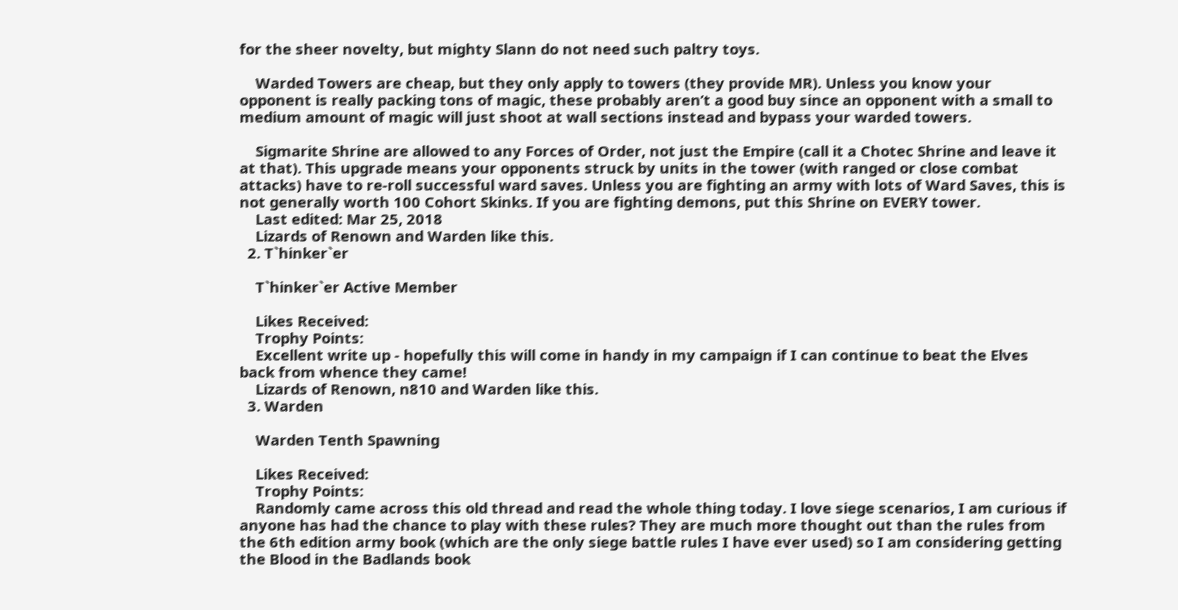for the sheer novelty, but mighty Slann do not need such paltry toys.

    Warded Towers are cheap, but they only apply to towers (they provide MR). Unless you know your opponent is really packing tons of magic, these probably aren’t a good buy since an opponent with a small to medium amount of magic will just shoot at wall sections instead and bypass your warded towers.

    Sigmarite Shrine are allowed to any Forces of Order, not just the Empire (call it a Chotec Shrine and leave it at that). This upgrade means your opponents struck by units in the tower (with ranged or close combat attacks) have to re-roll successful ward saves. Unless you are fighting an army with lots of Ward Saves, this is not generally worth 100 Cohort Skinks. If you are fighting demons, put this Shrine on EVERY tower.
    Last edited: Mar 25, 2018
    Lizards of Renown and Warden like this.
  2. T`hinker`er

    T`hinker`er Active Member

    Likes Received:
    Trophy Points:
    Excellent write up - hopefully this will come in handy in my campaign if I can continue to beat the Elves back from whence they came!
    Lizards of Renown, n810 and Warden like this.
  3. Warden

    Warden Tenth Spawning

    Likes Received:
    Trophy Points:
    Randomly came across this old thread and read the whole thing today. I love siege scenarios, I am curious if anyone has had the chance to play with these rules? They are much more thought out than the rules from the 6th edition army book (which are the only siege battle rules I have ever used) so I am considering getting the Blood in the Badlands book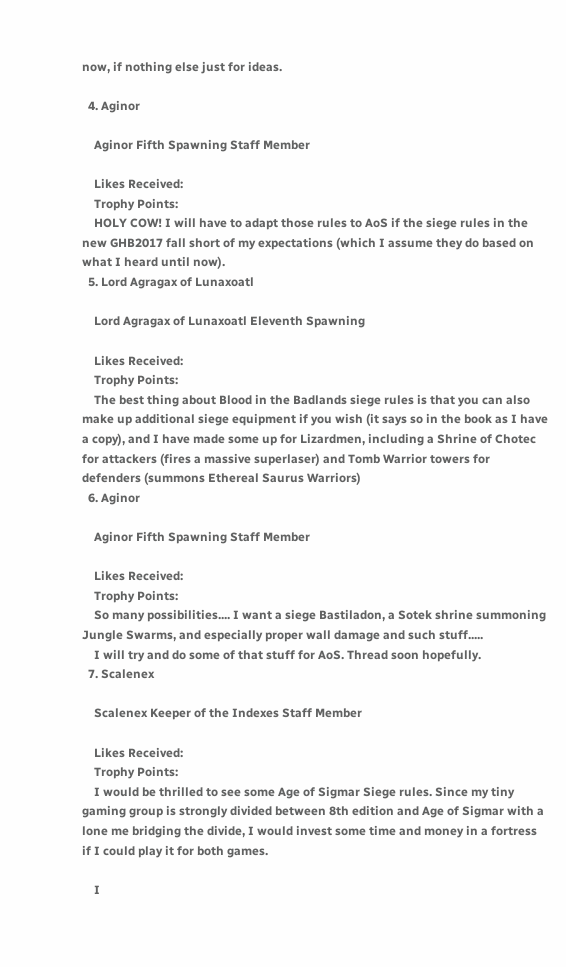now, if nothing else just for ideas.

  4. Aginor

    Aginor Fifth Spawning Staff Member

    Likes Received:
    Trophy Points:
    HOLY COW! I will have to adapt those rules to AoS if the siege rules in the new GHB2017 fall short of my expectations (which I assume they do based on what I heard until now).
  5. Lord Agragax of Lunaxoatl

    Lord Agragax of Lunaxoatl Eleventh Spawning

    Likes Received:
    Trophy Points:
    The best thing about Blood in the Badlands siege rules is that you can also make up additional siege equipment if you wish (it says so in the book as I have a copy), and I have made some up for Lizardmen, including a Shrine of Chotec for attackers (fires a massive superlaser) and Tomb Warrior towers for defenders (summons Ethereal Saurus Warriors)
  6. Aginor

    Aginor Fifth Spawning Staff Member

    Likes Received:
    Trophy Points:
    So many possibilities.... I want a siege Bastiladon, a Sotek shrine summoning Jungle Swarms, and especially proper wall damage and such stuff.....
    I will try and do some of that stuff for AoS. Thread soon hopefully.
  7. Scalenex

    Scalenex Keeper of the Indexes Staff Member

    Likes Received:
    Trophy Points:
    I would be thrilled to see some Age of Sigmar Siege rules. Since my tiny gaming group is strongly divided between 8th edition and Age of Sigmar with a lone me bridging the divide, I would invest some time and money in a fortress if I could play it for both games.

    I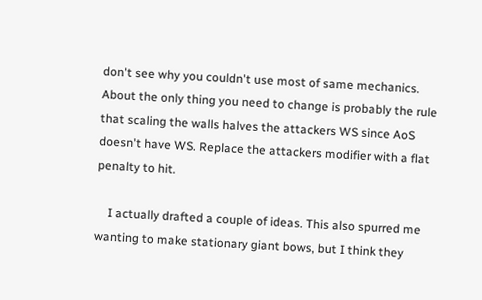don't see why you couldn't use most of same mechanics. About the only thing you need to change is probably the rule that scaling the walls halves the attackers WS since AoS doesn't have WS. Replace the attackers modifier with a flat penalty to hit.

    I actually drafted a couple of ideas. This also spurred me wanting to make stationary giant bows, but I think they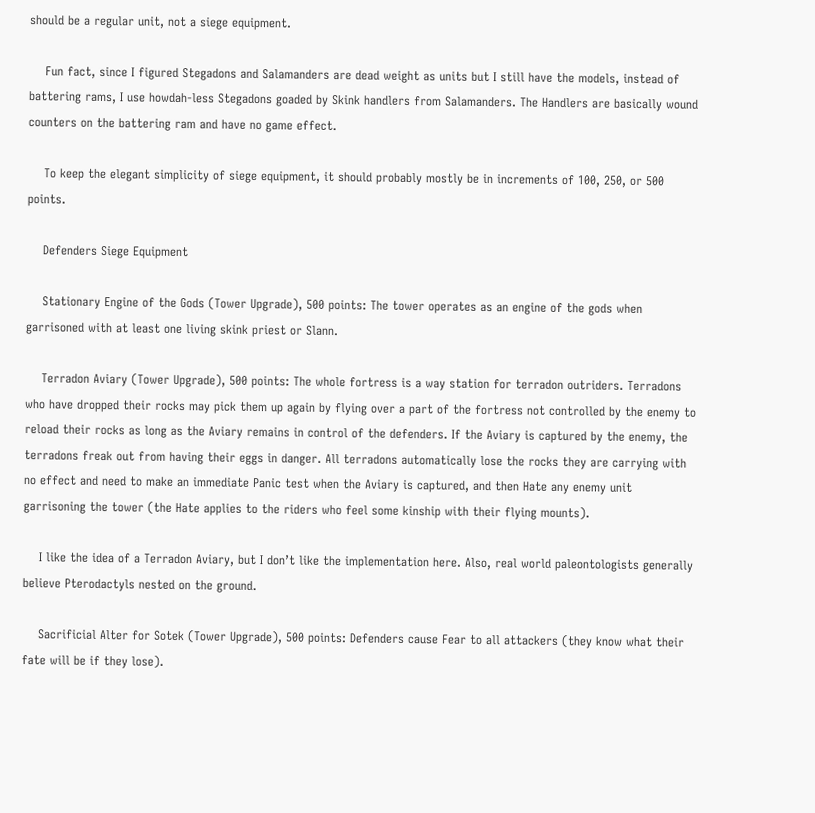should be a regular unit, not a siege equipment.

    Fun fact, since I figured Stegadons and Salamanders are dead weight as units but I still have the models, instead of battering rams, I use howdah-less Stegadons goaded by Skink handlers from Salamanders. The Handlers are basically wound counters on the battering ram and have no game effect.

    To keep the elegant simplicity of siege equipment, it should probably mostly be in increments of 100, 250, or 500 points.

    Defenders Siege Equipment

    Stationary Engine of the Gods (Tower Upgrade), 500 points: The tower operates as an engine of the gods when garrisoned with at least one living skink priest or Slann.

    Terradon Aviary (Tower Upgrade), 500 points: The whole fortress is a way station for terradon outriders. Terradons who have dropped their rocks may pick them up again by flying over a part of the fortress not controlled by the enemy to reload their rocks as long as the Aviary remains in control of the defenders. If the Aviary is captured by the enemy, the terradons freak out from having their eggs in danger. All terradons automatically lose the rocks they are carrying with no effect and need to make an immediate Panic test when the Aviary is captured, and then Hate any enemy unit garrisoning the tower (the Hate applies to the riders who feel some kinship with their flying mounts).

    I like the idea of a Terradon Aviary, but I don’t like the implementation here. Also, real world paleontologists generally believe Pterodactyls nested on the ground.

    Sacrificial Alter for Sotek (Tower Upgrade), 500 points: Defenders cause Fear to all attackers (they know what their fate will be if they lose).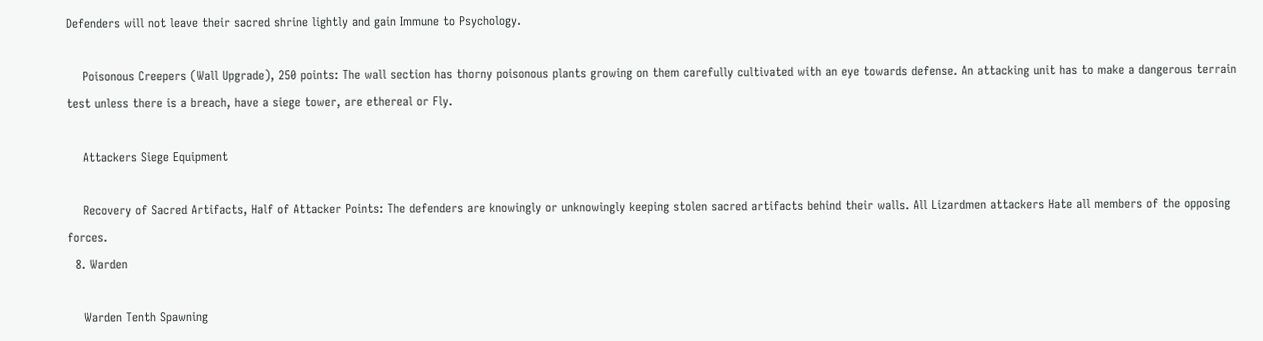Defenders will not leave their sacred shrine lightly and gain Immune to Psychology.

    Poisonous Creepers (Wall Upgrade), 250 points: The wall section has thorny poisonous plants growing on them carefully cultivated with an eye towards defense. An attacking unit has to make a dangerous terrain test unless there is a breach, have a siege tower, are ethereal or Fly.

    Attackers Siege Equipment

    Recovery of Sacred Artifacts, Half of Attacker Points: The defenders are knowingly or unknowingly keeping stolen sacred artifacts behind their walls. All Lizardmen attackers Hate all members of the opposing forces.
  8. Warden

    Warden Tenth Spawning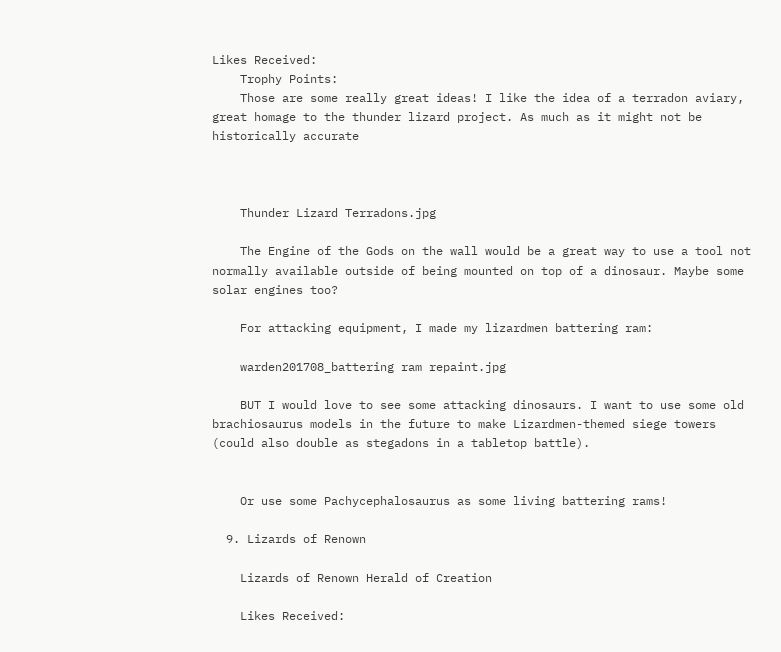Likes Received:
    Trophy Points:
    Those are some really great ideas! I like the idea of a terradon aviary, great homage to the thunder lizard project. As much as it might not be historically accurate



    Thunder Lizard Terradons.jpg

    The Engine of the Gods on the wall would be a great way to use a tool not normally available outside of being mounted on top of a dinosaur. Maybe some solar engines too?

    For attacking equipment, I made my lizardmen battering ram:

    warden201708_battering ram repaint.jpg

    BUT I would love to see some attacking dinosaurs. I want to use some old brachiosaurus models in the future to make Lizardmen-themed siege towers (could also double as stegadons in a tabletop battle).


    Or use some Pachycephalosaurus as some living battering rams!

  9. Lizards of Renown

    Lizards of Renown Herald of Creation

    Likes Received: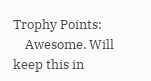Trophy Points:
    Awesome. Will keep this in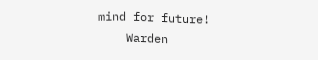mind for future!
    Warden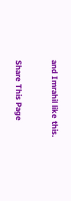and Imrahil like this.

Share This Page